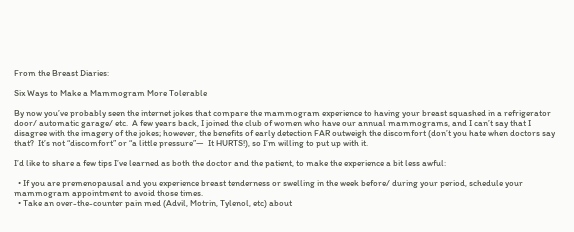From the Breast Diaries:

Six Ways to Make a Mammogram More Tolerable

By now you’ve probably seen the internet jokes that compare the mammogram experience to having your breast squashed in a refrigerator door/ automatic garage/ etc.  A few years back, I joined the club of women who have our annual mammograms, and I can’t say that I disagree with the imagery of the jokes; however, the benefits of early detection FAR outweigh the discomfort (don’t you hate when doctors say that?  It’s not “discomfort” or “a little pressure”—  It HURTS!), so I’m willing to put up with it.

I’d like to share a few tips I’ve learned as both the doctor and the patient, to make the experience a bit less awful:

  • If you are premenopausal and you experience breast tenderness or swelling in the week before/ during your period, schedule your mammogram appointment to avoid those times.
  • Take an over-the-counter pain med (Advil, Motrin, Tylenol, etc) about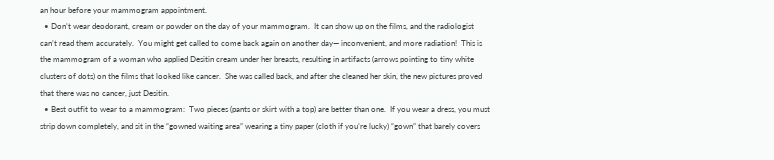an hour before your mammogram appointment.
  • Don’t wear deodorant, cream or powder on the day of your mammogram.  It can show up on the films, and the radiologist can’t read them accurately.  You might get called to come back again on another day— inconvenient, and more radiation!  This is the mammogram of a woman who applied Desitin cream under her breasts, resulting in artifacts (arrows pointing to tiny white clusters of dots) on the films that looked like cancer.  She was called back, and after she cleaned her skin, the new pictures proved that there was no cancer, just Desitin.
  • Best outfit to wear to a mammogram:  Two pieces (pants or skirt with a top) are better than one.  If you wear a dress, you must strip down completely, and sit in the “gowned waiting area” wearing a tiny paper (cloth if you’re lucky) “gown” that barely covers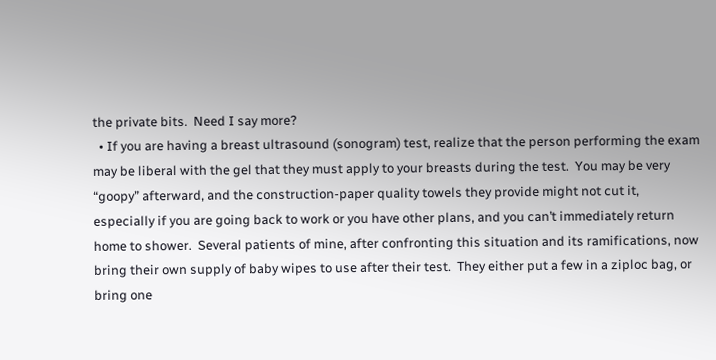the private bits.  Need I say more?
  • If you are having a breast ultrasound (sonogram) test, realize that the person performing the exam may be liberal with the gel that they must apply to your breasts during the test.  You may be very “goopy” afterward, and the construction-paper quality towels they provide might not cut it, especially if you are going back to work or you have other plans, and you can’t immediately return home to shower.  Several patients of mine, after confronting this situation and its ramifications, now bring their own supply of baby wipes to use after their test.  They either put a few in a ziploc bag, or bring one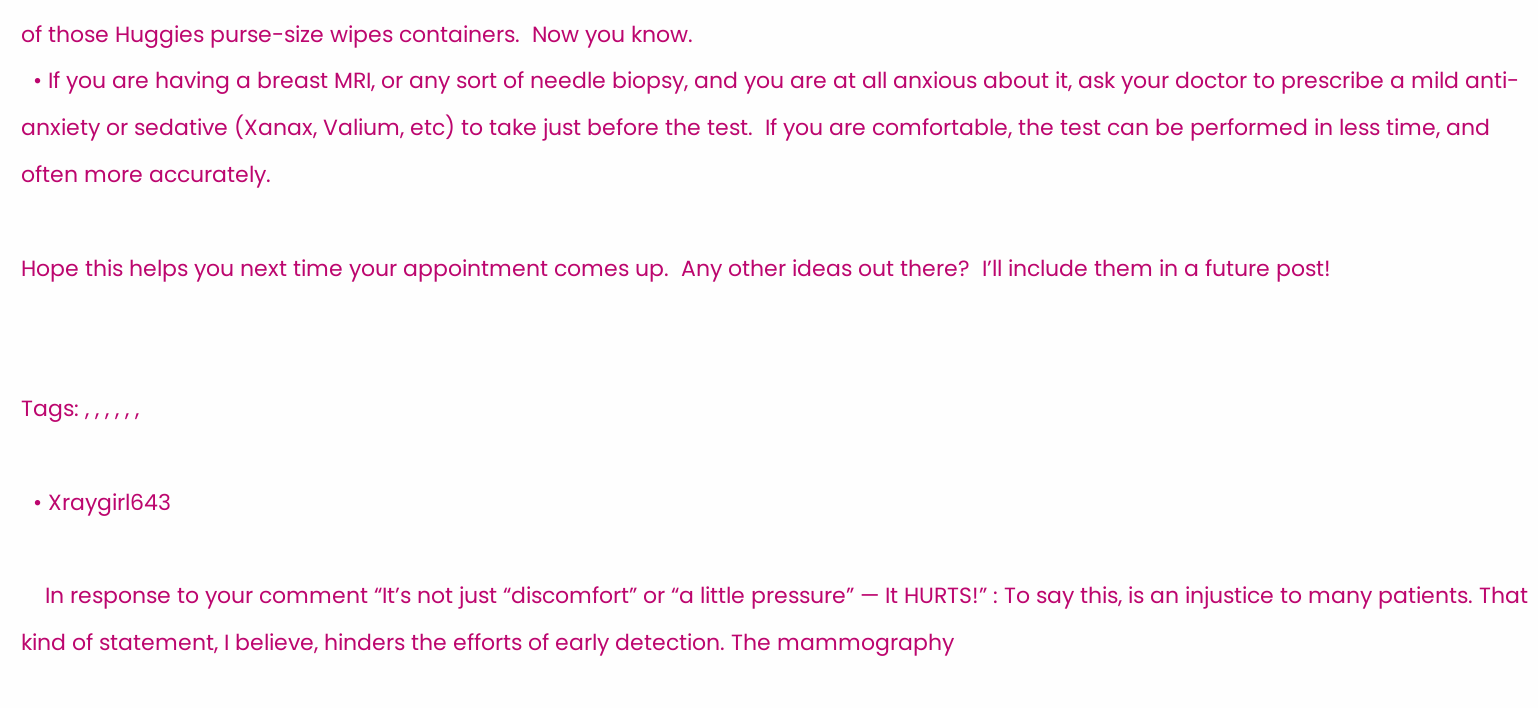of those Huggies purse-size wipes containers.  Now you know.
  • If you are having a breast MRI, or any sort of needle biopsy, and you are at all anxious about it, ask your doctor to prescribe a mild anti-anxiety or sedative (Xanax, Valium, etc) to take just before the test.  If you are comfortable, the test can be performed in less time, and often more accurately.

Hope this helps you next time your appointment comes up.  Any other ideas out there?  I’ll include them in a future post!


Tags: , , , , , ,

  • Xraygirl643

    In response to your comment “It’s not just “discomfort” or “a little pressure” — It HURTS!” : To say this, is an injustice to many patients. That kind of statement, I believe, hinders the efforts of early detection. The mammography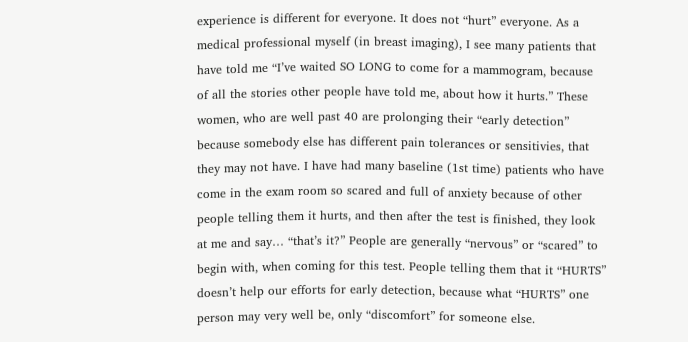experience is different for everyone. It does not “hurt” everyone. As a medical professional myself (in breast imaging), I see many patients that have told me “I’ve waited SO LONG to come for a mammogram, because of all the stories other people have told me, about how it hurts.” These women, who are well past 40 are prolonging their “early detection” because somebody else has different pain tolerances or sensitivies, that they may not have. I have had many baseline (1st time) patients who have come in the exam room so scared and full of anxiety because of other people telling them it hurts, and then after the test is finished, they look at me and say… “that’s it?” People are generally “nervous” or “scared” to begin with, when coming for this test. People telling them that it “HURTS” doesn’t help our efforts for early detection, because what “HURTS” one person may very well be, only “discomfort” for someone else.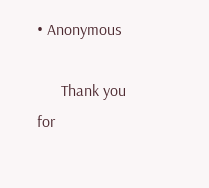• Anonymous

      Thank you for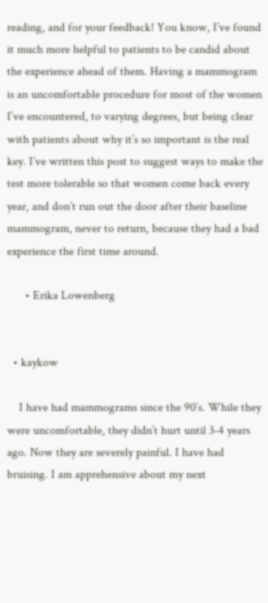reading, and for your feedback! You know, I’ve found it much more helpful to patients to be candid about the experience ahead of them. Having a mammogram is an uncomfortable procedure for most of the women I’ve encountered, to varying degrees, but being clear with patients about why it’s so important is the real key. I’ve written this post to suggest ways to make the test more tolerable so that women come back every year, and don’t run out the door after their baseline mammogram, never to return, because they had a bad experience the first time around.

      • Erika Lowenberg


  • kaykow

    I have had mammograms since the 90’s. While they were uncomfortable, they didn’t hurt until 3-4 years ago. Now they are severely painful. I have had bruising. I am apprehensive about my next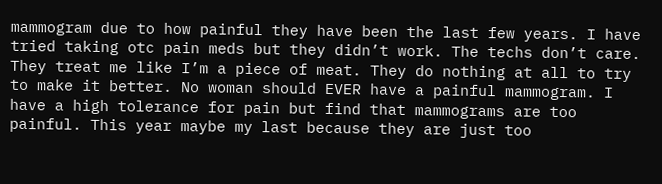mammogram due to how painful they have been the last few years. I have tried taking otc pain meds but they didn’t work. The techs don’t care. They treat me like I’m a piece of meat. They do nothing at all to try to make it better. No woman should EVER have a painful mammogram. I have a high tolerance for pain but find that mammograms are too painful. This year maybe my last because they are just too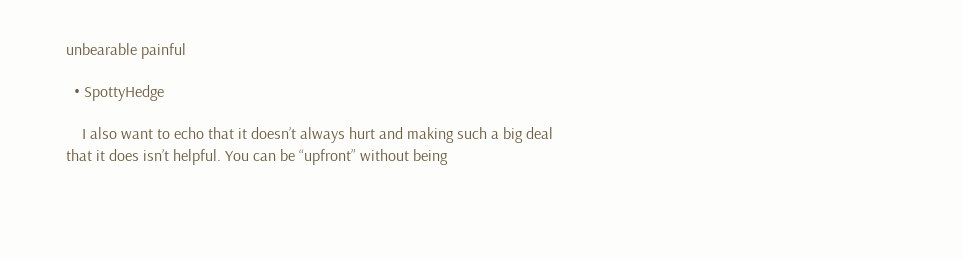unbearable painful

  • SpottyHedge

    I also want to echo that it doesn’t always hurt and making such a big deal that it does isn’t helpful. You can be “upfront” without being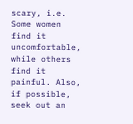scary, i.e. Some women find it uncomfortable, while others find it painful. Also, if possible, seek out an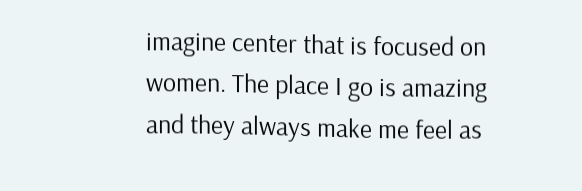imagine center that is focused on women. The place I go is amazing and they always make me feel as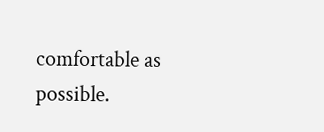comfortable as possible.